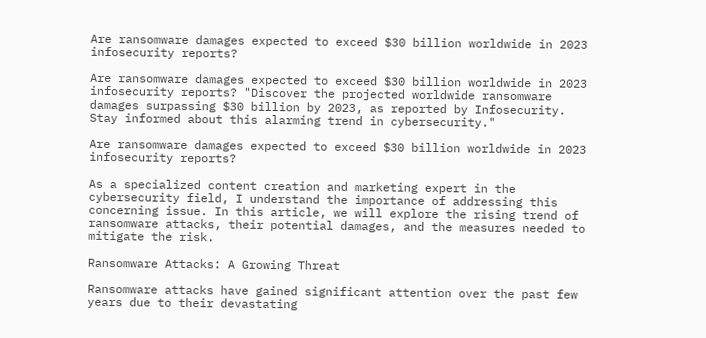Are ransomware damages expected to exceed $30 billion worldwide in 2023 infosecurity reports?

Are ransomware damages expected to exceed $30 billion worldwide in 2023 infosecurity reports? "Discover the projected worldwide ransomware damages surpassing $30 billion by 2023, as reported by Infosecurity. Stay informed about this alarming trend in cybersecurity."

Are ransomware damages expected to exceed $30 billion worldwide in 2023 infosecurity reports?

As a specialized content creation and marketing expert in the cybersecurity field, I understand the importance of addressing this concerning issue. In this article, we will explore the rising trend of ransomware attacks, their potential damages, and the measures needed to mitigate the risk.

Ransomware Attacks: A Growing Threat

Ransomware attacks have gained significant attention over the past few years due to their devastating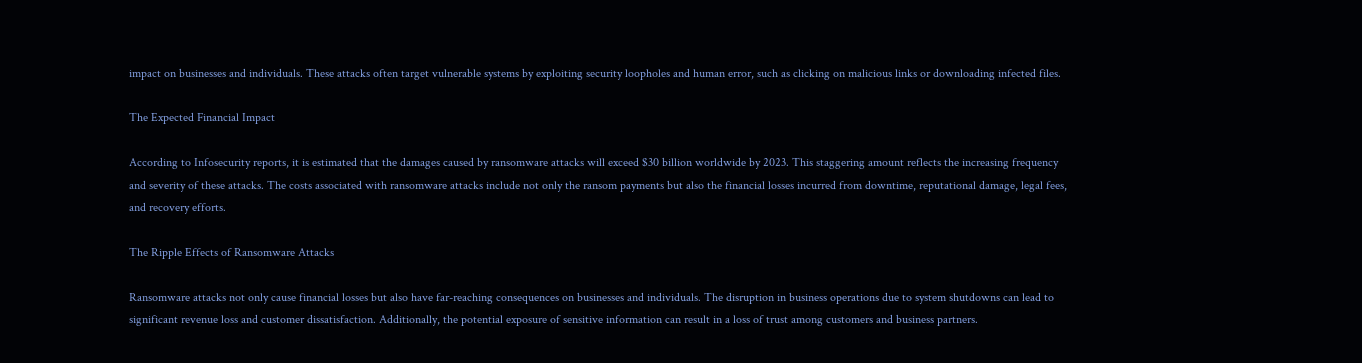impact on businesses and individuals. These attacks often target vulnerable systems by exploiting security loopholes and human error, such as clicking on malicious links or downloading infected files.

The Expected Financial Impact

According to Infosecurity reports, it is estimated that the damages caused by ransomware attacks will exceed $30 billion worldwide by 2023. This staggering amount reflects the increasing frequency and severity of these attacks. The costs associated with ransomware attacks include not only the ransom payments but also the financial losses incurred from downtime, reputational damage, legal fees, and recovery efforts.

The Ripple Effects of Ransomware Attacks

Ransomware attacks not only cause financial losses but also have far-reaching consequences on businesses and individuals. The disruption in business operations due to system shutdowns can lead to significant revenue loss and customer dissatisfaction. Additionally, the potential exposure of sensitive information can result in a loss of trust among customers and business partners.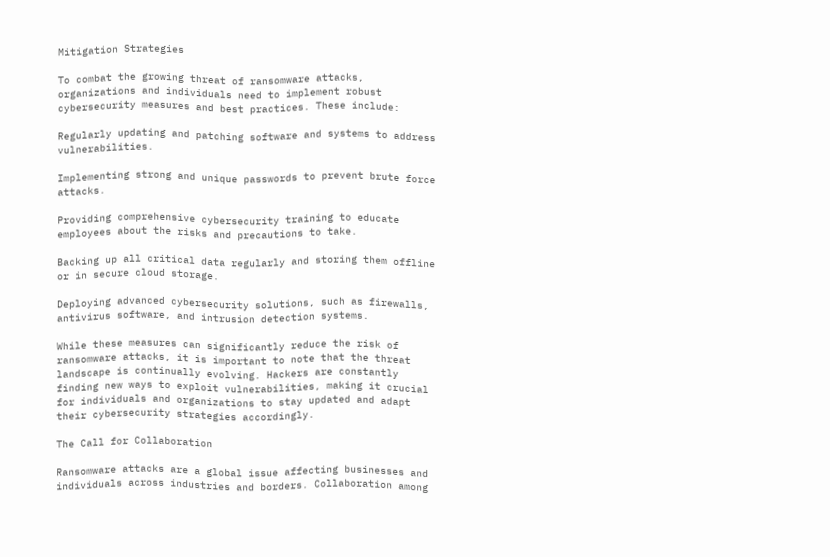Mitigation Strategies

To combat the growing threat of ransomware attacks, organizations and individuals need to implement robust cybersecurity measures and best practices. These include:

Regularly updating and patching software and systems to address vulnerabilities.

Implementing strong and unique passwords to prevent brute force attacks.

Providing comprehensive cybersecurity training to educate employees about the risks and precautions to take.

Backing up all critical data regularly and storing them offline or in secure cloud storage.

Deploying advanced cybersecurity solutions, such as firewalls, antivirus software, and intrusion detection systems.

While these measures can significantly reduce the risk of ransomware attacks, it is important to note that the threat landscape is continually evolving. Hackers are constantly finding new ways to exploit vulnerabilities, making it crucial for individuals and organizations to stay updated and adapt their cybersecurity strategies accordingly.

The Call for Collaboration

Ransomware attacks are a global issue affecting businesses and individuals across industries and borders. Collaboration among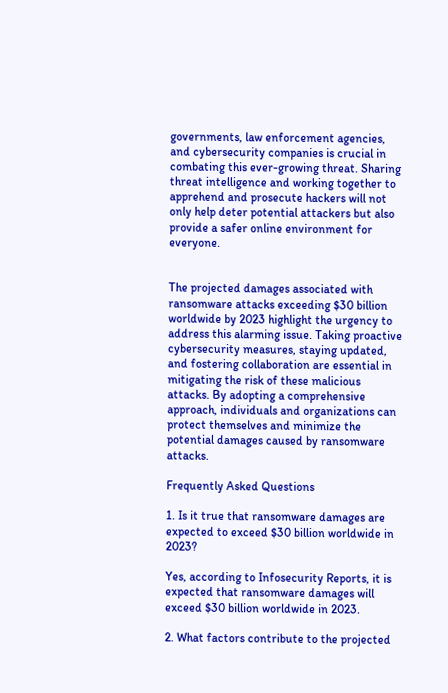governments, law enforcement agencies, and cybersecurity companies is crucial in combating this ever-growing threat. Sharing threat intelligence and working together to apprehend and prosecute hackers will not only help deter potential attackers but also provide a safer online environment for everyone.


The projected damages associated with ransomware attacks exceeding $30 billion worldwide by 2023 highlight the urgency to address this alarming issue. Taking proactive cybersecurity measures, staying updated, and fostering collaboration are essential in mitigating the risk of these malicious attacks. By adopting a comprehensive approach, individuals and organizations can protect themselves and minimize the potential damages caused by ransomware attacks.

Frequently Asked Questions

1. Is it true that ransomware damages are expected to exceed $30 billion worldwide in 2023?

Yes, according to Infosecurity Reports, it is expected that ransomware damages will exceed $30 billion worldwide in 2023.

2. What factors contribute to the projected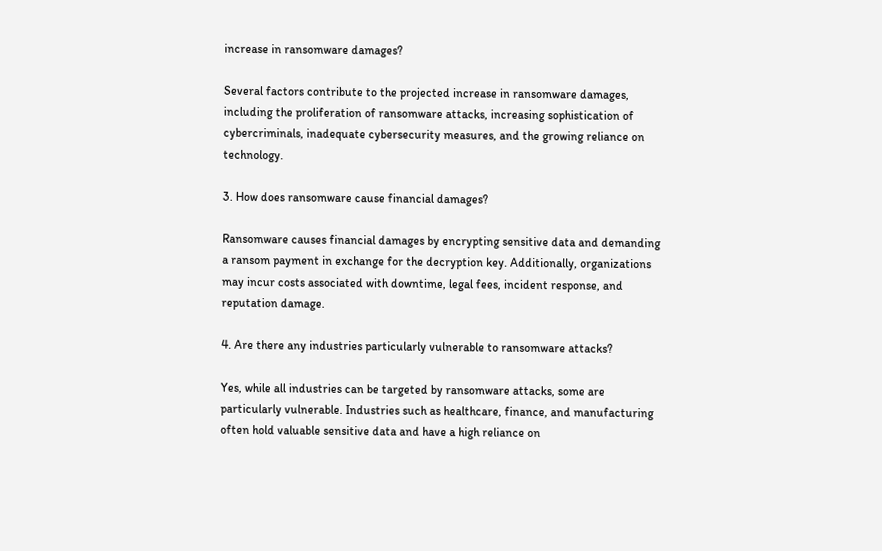increase in ransomware damages?

Several factors contribute to the projected increase in ransomware damages, including the proliferation of ransomware attacks, increasing sophistication of cybercriminals, inadequate cybersecurity measures, and the growing reliance on technology.

3. How does ransomware cause financial damages?

Ransomware causes financial damages by encrypting sensitive data and demanding a ransom payment in exchange for the decryption key. Additionally, organizations may incur costs associated with downtime, legal fees, incident response, and reputation damage.

4. Are there any industries particularly vulnerable to ransomware attacks?

Yes, while all industries can be targeted by ransomware attacks, some are particularly vulnerable. Industries such as healthcare, finance, and manufacturing often hold valuable sensitive data and have a high reliance on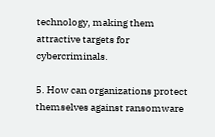technology, making them attractive targets for cybercriminals.

5. How can organizations protect themselves against ransomware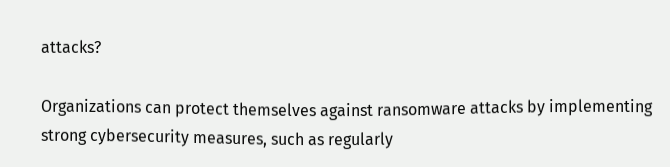attacks?

Organizations can protect themselves against ransomware attacks by implementing strong cybersecurity measures, such as regularly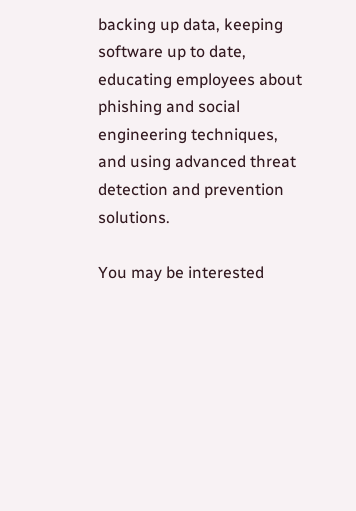backing up data, keeping software up to date, educating employees about phishing and social engineering techniques, and using advanced threat detection and prevention solutions.

You may be interested